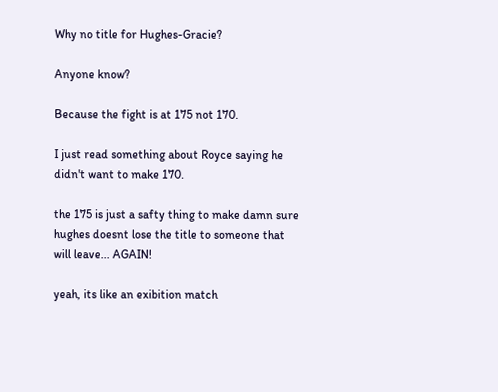Why no title for Hughes-Gracie?

Anyone know?

Because the fight is at 175 not 170.

I just read something about Royce saying he didn't want to make 170.

the 175 is just a safty thing to make damn sure hughes doesnt lose the title to someone that will leave... AGAIN!

yeah, its like an exibition match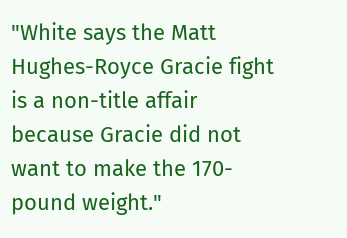"White says the Matt Hughes-Royce Gracie fight is a non-title affair because Gracie did not want to make the 170-pound weight."